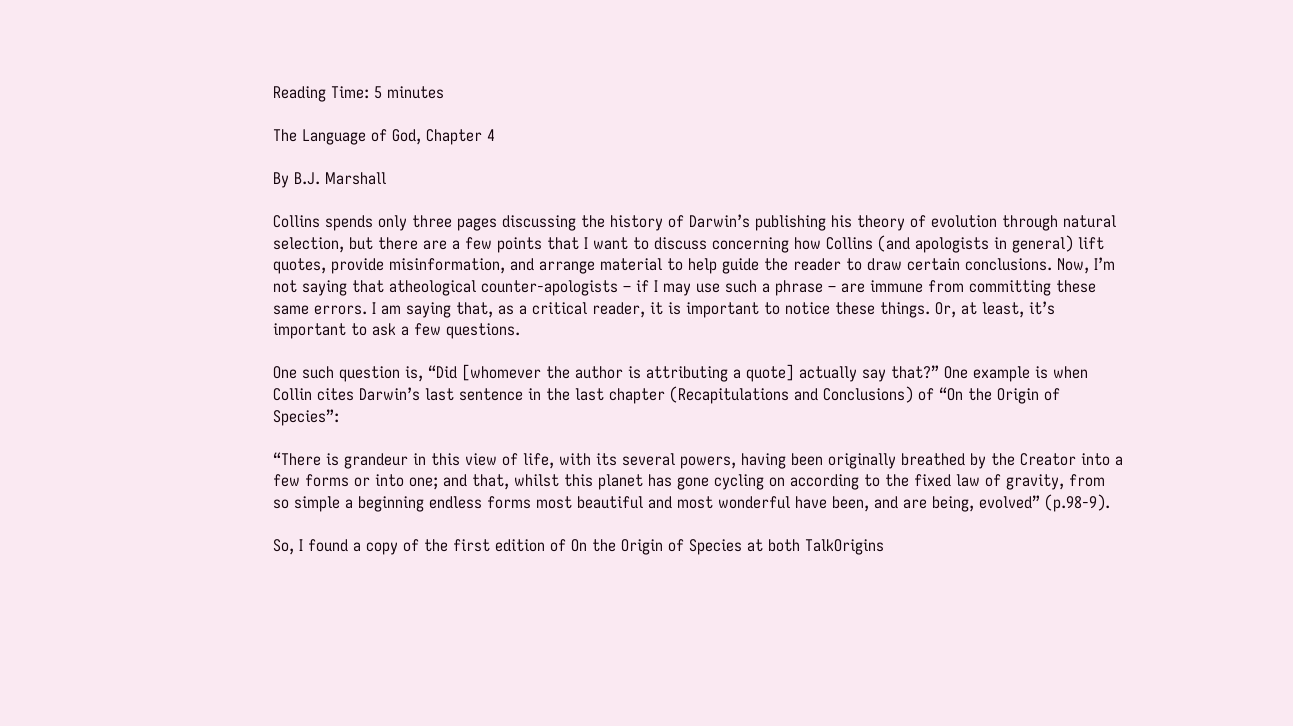Reading Time: 5 minutes

The Language of God, Chapter 4

By B.J. Marshall

Collins spends only three pages discussing the history of Darwin’s publishing his theory of evolution through natural selection, but there are a few points that I want to discuss concerning how Collins (and apologists in general) lift quotes, provide misinformation, and arrange material to help guide the reader to draw certain conclusions. Now, I’m not saying that atheological counter-apologists – if I may use such a phrase – are immune from committing these same errors. I am saying that, as a critical reader, it is important to notice these things. Or, at least, it’s important to ask a few questions.

One such question is, “Did [whomever the author is attributing a quote] actually say that?” One example is when Collin cites Darwin’s last sentence in the last chapter (Recapitulations and Conclusions) of “On the Origin of Species”:

“There is grandeur in this view of life, with its several powers, having been originally breathed by the Creator into a few forms or into one; and that, whilst this planet has gone cycling on according to the fixed law of gravity, from so simple a beginning endless forms most beautiful and most wonderful have been, and are being, evolved” (p.98-9).

So, I found a copy of the first edition of On the Origin of Species at both TalkOrigins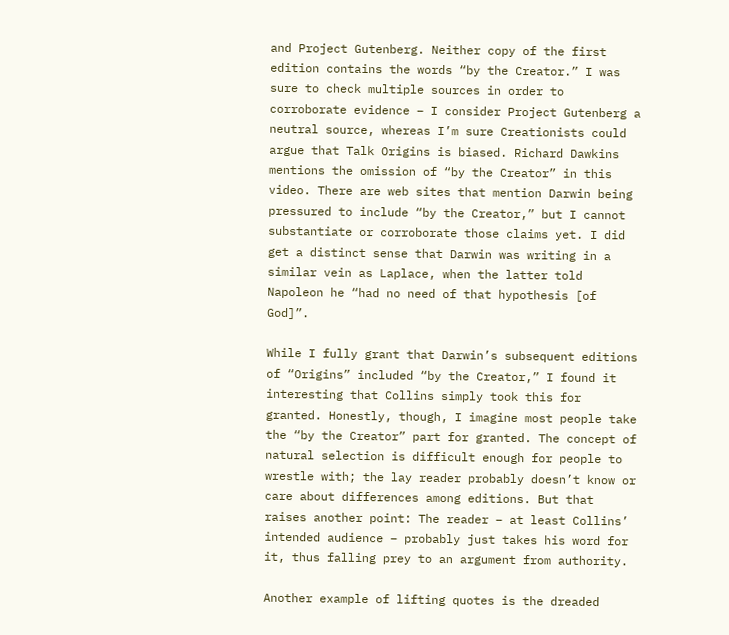and Project Gutenberg. Neither copy of the first edition contains the words “by the Creator.” I was sure to check multiple sources in order to corroborate evidence – I consider Project Gutenberg a neutral source, whereas I’m sure Creationists could argue that Talk Origins is biased. Richard Dawkins mentions the omission of “by the Creator” in this video. There are web sites that mention Darwin being pressured to include “by the Creator,” but I cannot substantiate or corroborate those claims yet. I did get a distinct sense that Darwin was writing in a similar vein as Laplace, when the latter told Napoleon he “had no need of that hypothesis [of God]”.

While I fully grant that Darwin’s subsequent editions of “Origins” included “by the Creator,” I found it interesting that Collins simply took this for granted. Honestly, though, I imagine most people take the “by the Creator” part for granted. The concept of natural selection is difficult enough for people to wrestle with; the lay reader probably doesn’t know or care about differences among editions. But that raises another point: The reader – at least Collins’ intended audience – probably just takes his word for it, thus falling prey to an argument from authority.

Another example of lifting quotes is the dreaded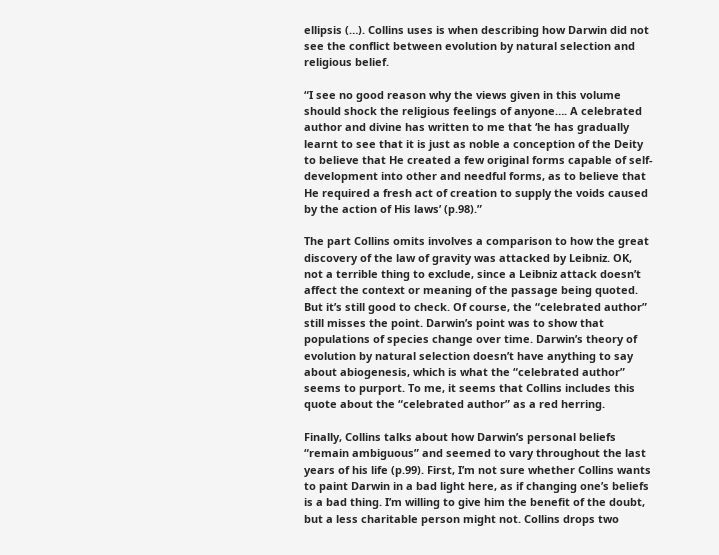ellipsis (…). Collins uses is when describing how Darwin did not see the conflict between evolution by natural selection and religious belief.

“I see no good reason why the views given in this volume should shock the religious feelings of anyone…. A celebrated author and divine has written to me that ‘he has gradually learnt to see that it is just as noble a conception of the Deity to believe that He created a few original forms capable of self-development into other and needful forms, as to believe that He required a fresh act of creation to supply the voids caused by the action of His laws’ (p.98).”

The part Collins omits involves a comparison to how the great discovery of the law of gravity was attacked by Leibniz. OK, not a terrible thing to exclude, since a Leibniz attack doesn’t affect the context or meaning of the passage being quoted. But it’s still good to check. Of course, the “celebrated author” still misses the point. Darwin’s point was to show that populations of species change over time. Darwin’s theory of evolution by natural selection doesn’t have anything to say about abiogenesis, which is what the “celebrated author” seems to purport. To me, it seems that Collins includes this quote about the “celebrated author” as a red herring.

Finally, Collins talks about how Darwin’s personal beliefs “remain ambiguous” and seemed to vary throughout the last years of his life (p.99). First, I’m not sure whether Collins wants to paint Darwin in a bad light here, as if changing one’s beliefs is a bad thing. I’m willing to give him the benefit of the doubt, but a less charitable person might not. Collins drops two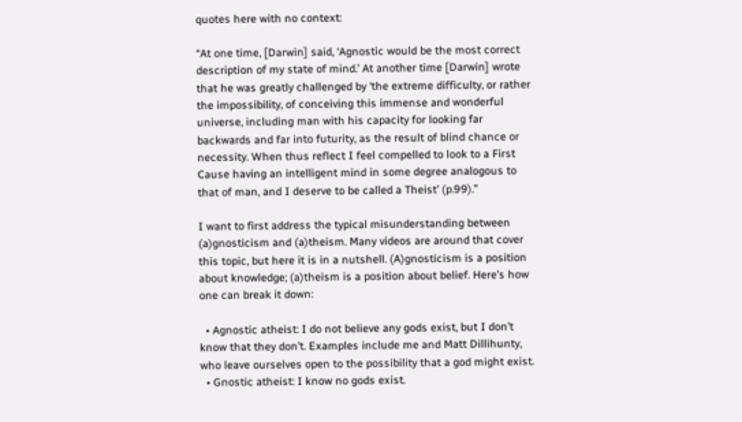quotes here with no context:

“At one time, [Darwin] said, ‘Agnostic would be the most correct description of my state of mind.’ At another time [Darwin] wrote that he was greatly challenged by ‘the extreme difficulty, or rather the impossibility, of conceiving this immense and wonderful universe, including man with his capacity for looking far backwards and far into futurity, as the result of blind chance or necessity. When thus reflect I feel compelled to look to a First Cause having an intelligent mind in some degree analogous to that of man, and I deserve to be called a Theist’ (p.99).”

I want to first address the typical misunderstanding between (a)gnosticism and (a)theism. Many videos are around that cover this topic, but here it is in a nutshell. (A)gnosticism is a position about knowledge; (a)theism is a position about belief. Here’s how one can break it down:

  • Agnostic atheist: I do not believe any gods exist, but I don’t know that they don’t. Examples include me and Matt Dillihunty, who leave ourselves open to the possibility that a god might exist.
  • Gnostic atheist: I know no gods exist.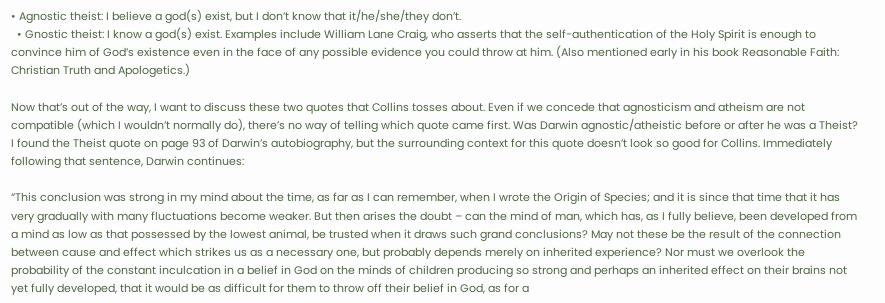• Agnostic theist: I believe a god(s) exist, but I don’t know that it/he/she/they don’t.
  • Gnostic theist: I know a god(s) exist. Examples include William Lane Craig, who asserts that the self-authentication of the Holy Spirit is enough to convince him of God’s existence even in the face of any possible evidence you could throw at him. (Also mentioned early in his book Reasonable Faith: Christian Truth and Apologetics.)

Now that’s out of the way, I want to discuss these two quotes that Collins tosses about. Even if we concede that agnosticism and atheism are not compatible (which I wouldn’t normally do), there’s no way of telling which quote came first. Was Darwin agnostic/atheistic before or after he was a Theist? I found the Theist quote on page 93 of Darwin’s autobiography, but the surrounding context for this quote doesn’t look so good for Collins. Immediately following that sentence, Darwin continues:

“This conclusion was strong in my mind about the time, as far as I can remember, when I wrote the Origin of Species; and it is since that time that it has very gradually with many fluctuations become weaker. But then arises the doubt – can the mind of man, which has, as I fully believe, been developed from a mind as low as that possessed by the lowest animal, be trusted when it draws such grand conclusions? May not these be the result of the connection between cause and effect which strikes us as a necessary one, but probably depends merely on inherited experience? Nor must we overlook the probability of the constant inculcation in a belief in God on the minds of children producing so strong and perhaps an inherited effect on their brains not yet fully developed, that it would be as difficult for them to throw off their belief in God, as for a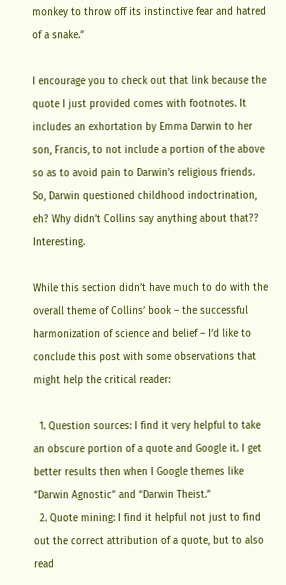monkey to throw off its instinctive fear and hatred of a snake.”

I encourage you to check out that link because the quote I just provided comes with footnotes. It includes an exhortation by Emma Darwin to her son, Francis, to not include a portion of the above so as to avoid pain to Darwin’s religious friends. So, Darwin questioned childhood indoctrination, eh? Why didn’t Collins say anything about that?? Interesting.

While this section didn’t have much to do with the overall theme of Collins’ book – the successful harmonization of science and belief – I’d like to conclude this post with some observations that might help the critical reader:

  1. Question sources: I find it very helpful to take an obscure portion of a quote and Google it. I get better results then when I Google themes like “Darwin Agnostic” and “Darwin Theist.”
  2. Quote mining: I find it helpful not just to find out the correct attribution of a quote, but to also read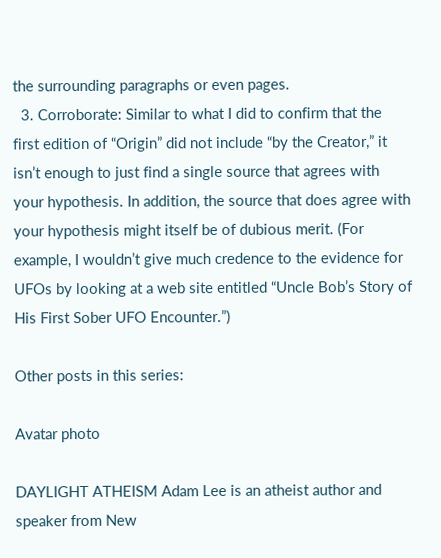the surrounding paragraphs or even pages.
  3. Corroborate: Similar to what I did to confirm that the first edition of “Origin” did not include “by the Creator,” it isn’t enough to just find a single source that agrees with your hypothesis. In addition, the source that does agree with your hypothesis might itself be of dubious merit. (For example, I wouldn’t give much credence to the evidence for UFOs by looking at a web site entitled “Uncle Bob’s Story of His First Sober UFO Encounter.”)

Other posts in this series:

Avatar photo

DAYLIGHT ATHEISM Adam Lee is an atheist author and speaker from New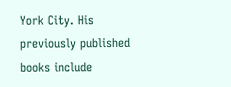York City. His previously published books include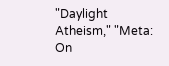"Daylight Atheism," "Meta: On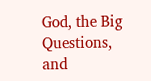God, the Big Questions, and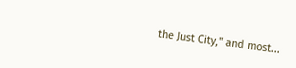the Just City," and most...